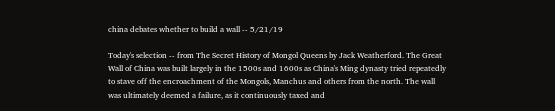china debates whether to build a wall -- 5/21/19

Today's selection -- from The Secret History of Mongol Queens by Jack Weatherford. The Great Wall of China was built largely in the 1500s and 1600s as China's Ming dynasty tried repeatedly to stave off the encroachment of the Mongols, Manchus and others from the north. The wall was ultimately deemed a failure, as it continuously taxed and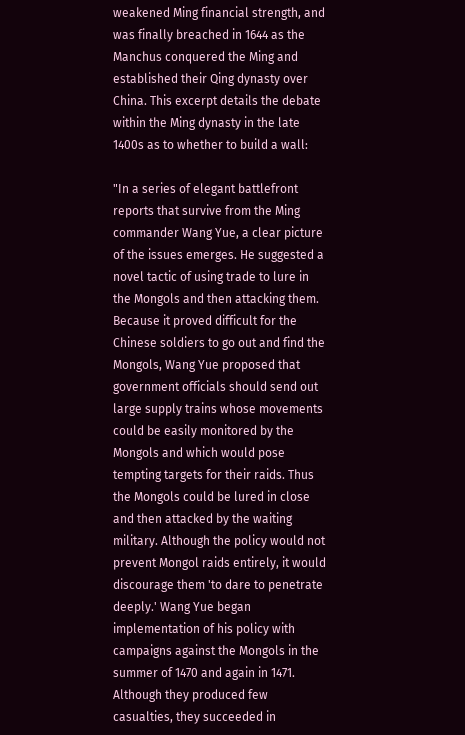weakened Ming financial strength, and was finally breached in 1644 as the Manchus conquered the Ming and established their Qing dynasty over China. This excerpt details the debate within the Ming dynasty in the late 1400s as to whether to build a wall:

"In a series of elegant battlefront reports that survive from the Ming commander Wang Yue, a clear picture of the issues emerges. He suggested a novel tactic of using trade to lure in the Mongols and then attacking them. Because it proved difficult for the Chinese soldiers to go out and find the Mongols, Wang Yue proposed that government officials should send out large supply trains whose movements could be easily monitored by the Mongols and which would pose tempting targets for their raids. Thus the Mongols could be lured in close and then attacked by the waiting military. Although the policy would not prevent Mongol raids entirely, it would discourage them 'to dare to penetrate deeply.' Wang Yue began implementation of his policy with campaigns against the Mongols in the summer of 1470 and again in 1471. Although they produced few casualties, they succeeded in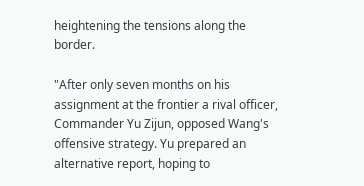heightening the tensions along the border.

"After only seven months on his assignment at the frontier a rival officer, Commander Yu Zijun, opposed Wang's offensive strategy. Yu prepared an alternative report, hoping to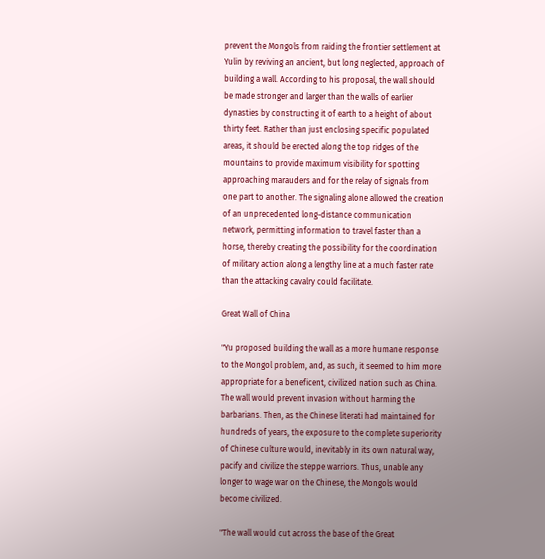prevent the Mongols from raiding the frontier settlement at Yulin by reviving an ancient, but long neglected, approach of building a wall. According to his proposal, the wall should be made stronger and larger than the walls of earlier dynasties by constructing it of earth to a height of about thirty feet. Rather than just enclosing specific populated areas, it should be erected along the top ridges of the mountains to provide maximum visibility for spotting approaching marauders and for the relay of signals from one part to another. The signaling alone allowed the creation of an unprecedented long-distance communication network, permitting information to travel faster than a horse, thereby creating the possibility for the coordination of military action along a lengthy line at a much faster rate than the attacking cavalry could facilitate.

Great Wall of China

"Yu proposed building the wall as a more humane response to the Mongol problem, and, as such, it seemed to him more appropriate for a beneficent, civilized nation such as China. The wall would prevent invasion without harming the barbarians. Then, as the Chinese literati had maintained for hundreds of years, the exposure to the complete superiority of Chinese culture would, inevitably in its own natural way, pacify and civilize the steppe warriors. Thus, unable any longer to wage war on the Chinese, the Mongols would become civilized.

"The wall would cut across the base of the Great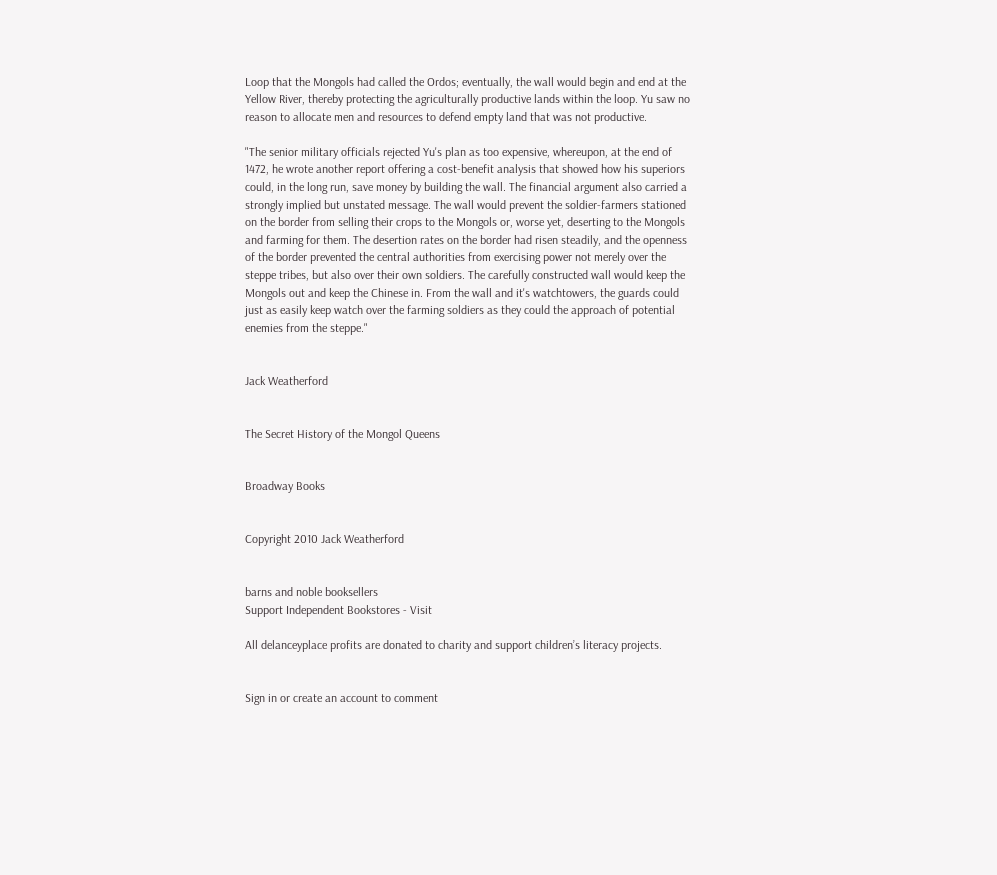Loop that the Mongols had called the Ordos; eventually, the wall would begin and end at the Yellow River, thereby protecting the agriculturally productive lands within the loop. Yu saw no reason to allocate men and resources to defend empty land that was not productive.

"The senior military officials rejected Yu's plan as too expensive, whereupon, at the end of 1472, he wrote another report offering a cost-benefit analysis that showed how his superiors could, in the long run, save money by building the wall. The financial argument also carried a strongly implied but unstated message. The wall would prevent the soldier-farmers stationed on the border from selling their crops to the Mongols or, worse yet, deserting to the Mongols and farming for them. The desertion rates on the border had risen steadily, and the openness of the border prevented the central authorities from exercising power not merely over the steppe tribes, but also over their own soldiers. The carefully constructed wall would keep the Mongols out and keep the Chinese in. From the wall and it's watchtowers, the guards could just as easily keep watch over the farming soldiers as they could the approach of potential enemies from the steppe."


Jack Weatherford


The Secret History of the Mongol Queens


Broadway Books


Copyright 2010 Jack Weatherford


barns and noble booksellers
Support Independent Bookstores - Visit

All delanceyplace profits are donated to charity and support children’s literacy projects.


Sign in or create an account to comment